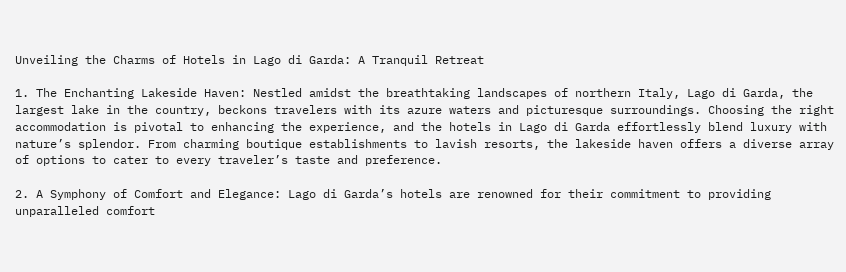Unveiling the Charms of Hotels in Lago di Garda: A Tranquil Retreat

1. The Enchanting Lakeside Haven: Nestled amidst the breathtaking landscapes of northern Italy, Lago di Garda, the largest lake in the country, beckons travelers with its azure waters and picturesque surroundings. Choosing the right accommodation is pivotal to enhancing the experience, and the hotels in Lago di Garda effortlessly blend luxury with nature’s splendor. From charming boutique establishments to lavish resorts, the lakeside haven offers a diverse array of options to cater to every traveler’s taste and preference.

2. A Symphony of Comfort and Elegance: Lago di Garda’s hotels are renowned for their commitment to providing unparalleled comfort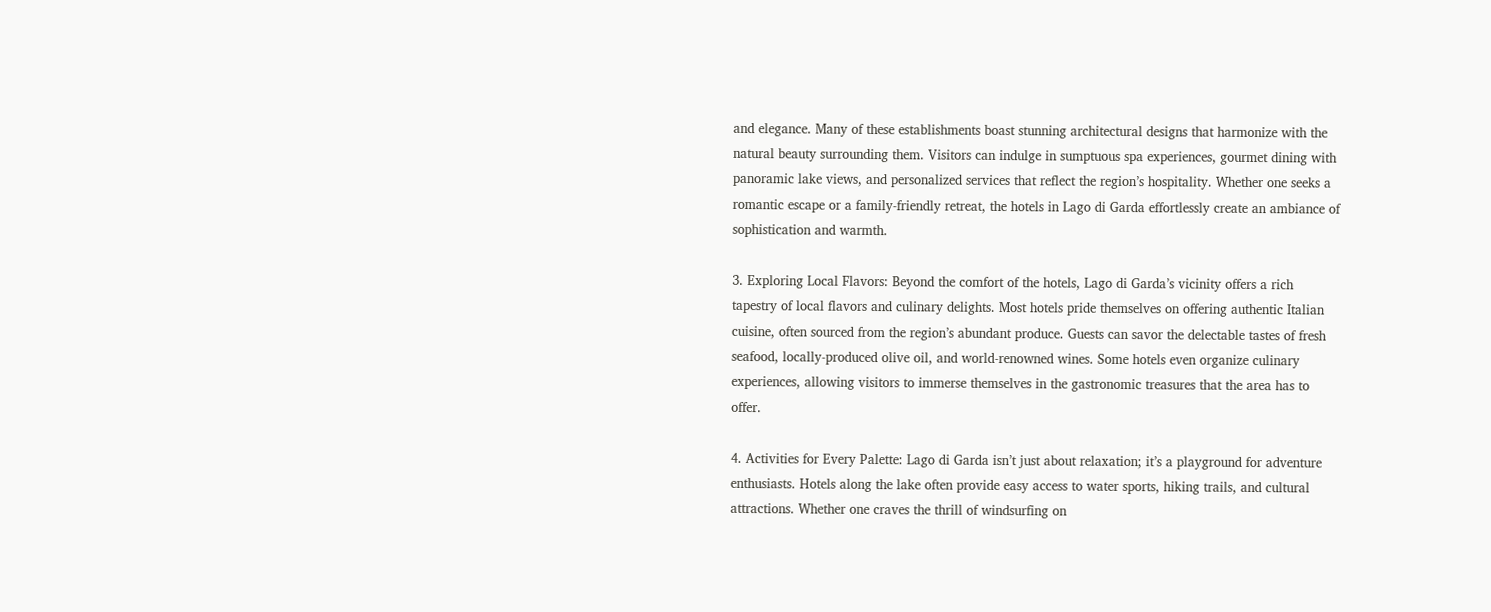and elegance. Many of these establishments boast stunning architectural designs that harmonize with the natural beauty surrounding them. Visitors can indulge in sumptuous spa experiences, gourmet dining with panoramic lake views, and personalized services that reflect the region’s hospitality. Whether one seeks a romantic escape or a family-friendly retreat, the hotels in Lago di Garda effortlessly create an ambiance of sophistication and warmth.

3. Exploring Local Flavors: Beyond the comfort of the hotels, Lago di Garda’s vicinity offers a rich tapestry of local flavors and culinary delights. Most hotels pride themselves on offering authentic Italian cuisine, often sourced from the region’s abundant produce. Guests can savor the delectable tastes of fresh seafood, locally-produced olive oil, and world-renowned wines. Some hotels even organize culinary experiences, allowing visitors to immerse themselves in the gastronomic treasures that the area has to offer.

4. Activities for Every Palette: Lago di Garda isn’t just about relaxation; it’s a playground for adventure enthusiasts. Hotels along the lake often provide easy access to water sports, hiking trails, and cultural attractions. Whether one craves the thrill of windsurfing on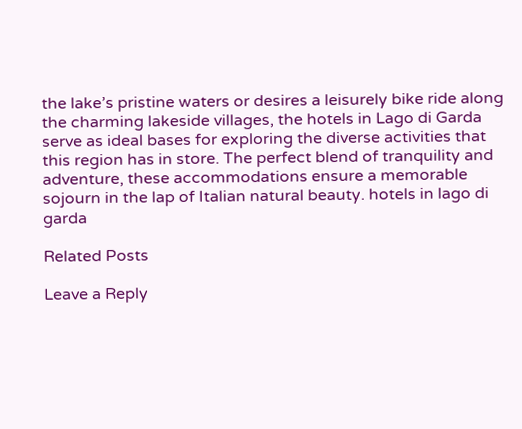the lake’s pristine waters or desires a leisurely bike ride along the charming lakeside villages, the hotels in Lago di Garda serve as ideal bases for exploring the diverse activities that this region has in store. The perfect blend of tranquility and adventure, these accommodations ensure a memorable sojourn in the lap of Italian natural beauty. hotels in lago di garda

Related Posts

Leave a Reply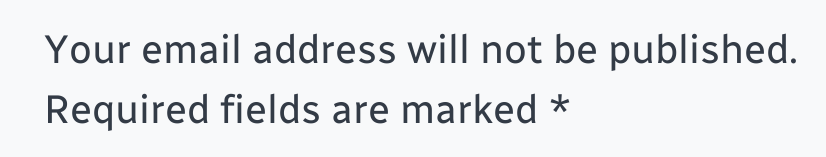Your email address will not be published. Required fields are marked *